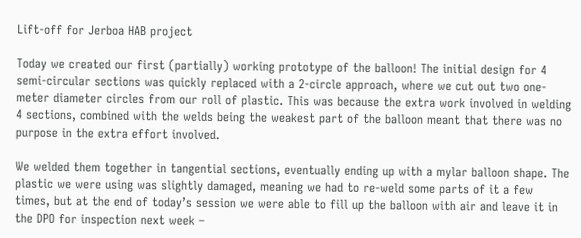Lift-off for Jerboa HAB project

Today we created our first (partially) working prototype of the balloon! The initial design for 4 semi-circular sections was quickly replaced with a 2-circle approach, where we cut out two one-meter diameter circles from our roll of plastic. This was because the extra work involved in welding 4 sections, combined with the welds being the weakest part of the balloon meant that there was no purpose in the extra effort involved.

We welded them together in tangential sections, eventually ending up with a mylar balloon shape. The plastic we were using was slightly damaged, meaning we had to re-weld some parts of it a few times, but at the end of today’s session we were able to fill up the balloon with air and leave it in the DPO for inspection next week –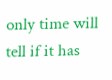only time will tell if it has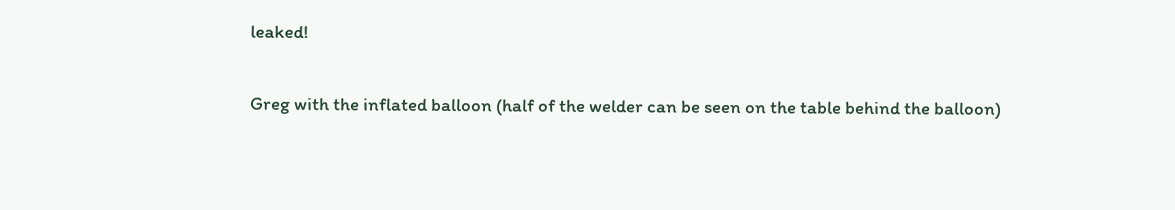leaked!

Greg with the inflated balloon (half of the welder can be seen on the table behind the balloon)